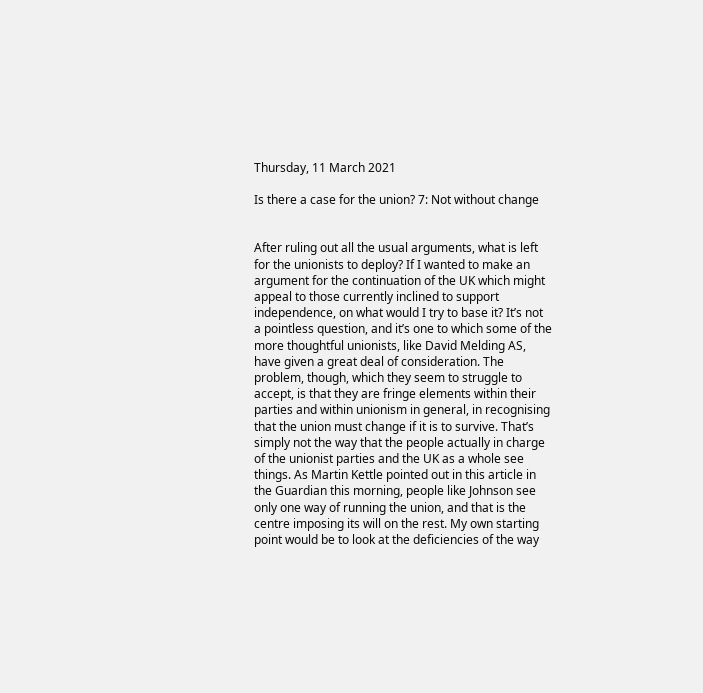Thursday, 11 March 2021

Is there a case for the union? 7: Not without change


After ruling out all the usual arguments, what is left for the unionists to deploy? If I wanted to make an argument for the continuation of the UK which might appeal to those currently inclined to support independence, on what would I try to base it? It’s not a pointless question, and it’s one to which some of the more thoughtful unionists, like David Melding AS, have given a great deal of consideration. The problem, though, which they seem to struggle to accept, is that they are fringe elements within their parties and within unionism in general, in recognising that the union must change if it is to survive. That’s simply not the way that the people actually in charge of the unionist parties and the UK as a whole see things. As Martin Kettle pointed out in this article in the Guardian this morning, people like Johnson see only one way of running the union, and that is the centre imposing its will on the rest. My own starting point would be to look at the deficiencies of the way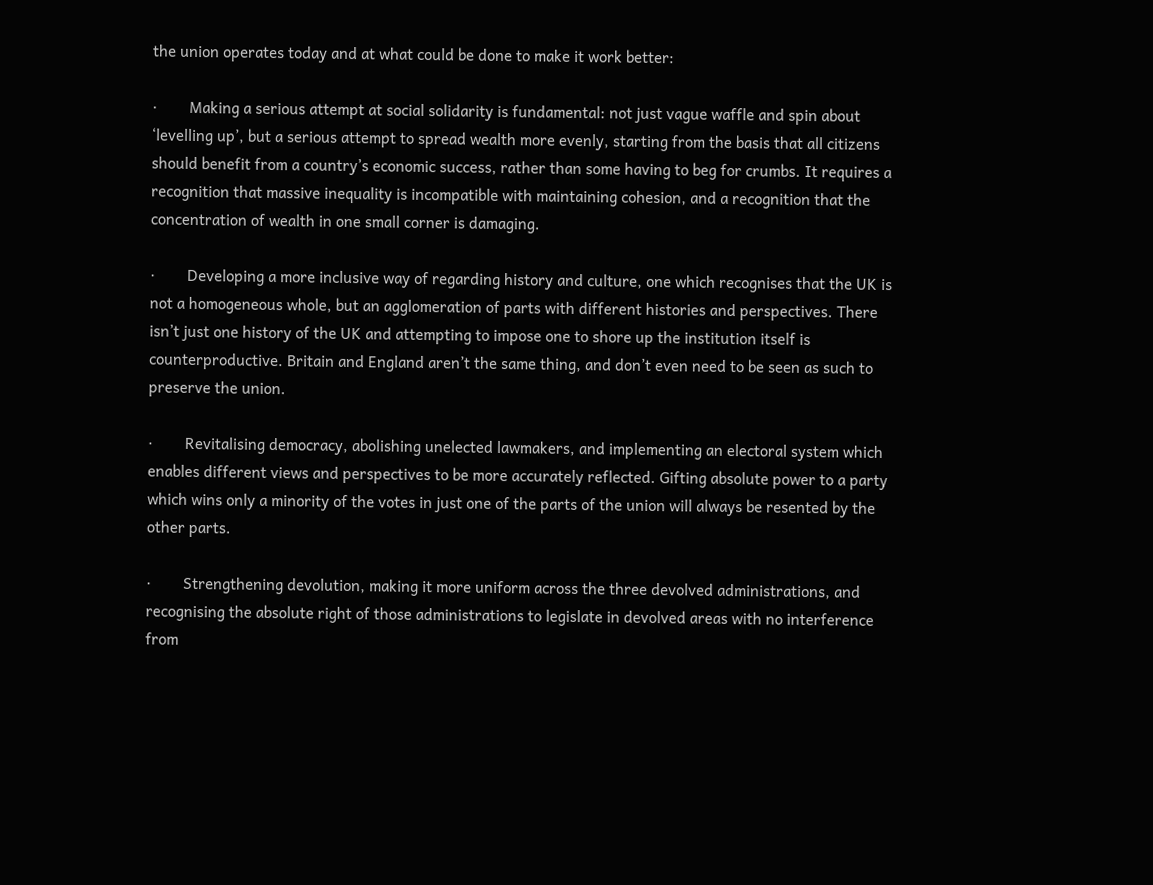the union operates today and at what could be done to make it work better:

·        Making a serious attempt at social solidarity is fundamental: not just vague waffle and spin about ‘levelling up’, but a serious attempt to spread wealth more evenly, starting from the basis that all citizens should benefit from a country’s economic success, rather than some having to beg for crumbs. It requires a recognition that massive inequality is incompatible with maintaining cohesion, and a recognition that the concentration of wealth in one small corner is damaging.

·        Developing a more inclusive way of regarding history and culture, one which recognises that the UK is not a homogeneous whole, but an agglomeration of parts with different histories and perspectives. There isn’t just one history of the UK and attempting to impose one to shore up the institution itself is counterproductive. Britain and England aren’t the same thing, and don’t even need to be seen as such to preserve the union.

·        Revitalising democracy, abolishing unelected lawmakers, and implementing an electoral system which enables different views and perspectives to be more accurately reflected. Gifting absolute power to a party which wins only a minority of the votes in just one of the parts of the union will always be resented by the other parts.

·        Strengthening devolution, making it more uniform across the three devolved administrations, and recognising the absolute right of those administrations to legislate in devolved areas with no interference from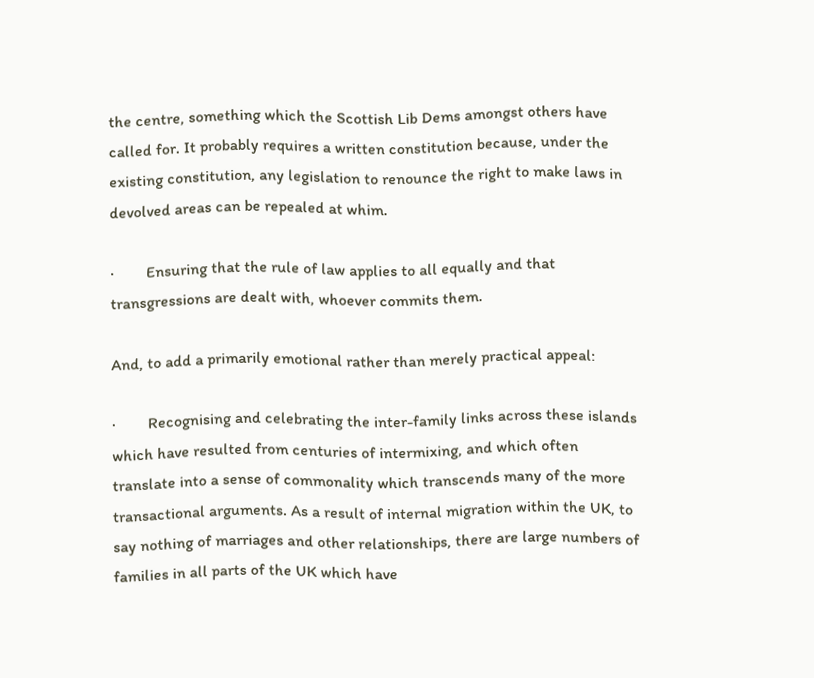the centre, something which the Scottish Lib Dems amongst others have called for. It probably requires a written constitution because, under the existing constitution, any legislation to renounce the right to make laws in devolved areas can be repealed at whim.

·        Ensuring that the rule of law applies to all equally and that transgressions are dealt with, whoever commits them.

And, to add a primarily emotional rather than merely practical appeal:

·        Recognising and celebrating the inter-family links across these islands which have resulted from centuries of intermixing, and which often translate into a sense of commonality which transcends many of the more transactional arguments. As a result of internal migration within the UK, to say nothing of marriages and other relationships, there are large numbers of families in all parts of the UK which have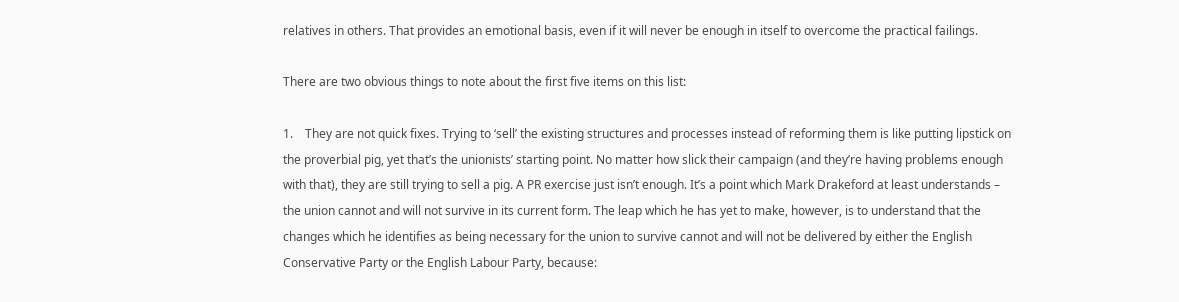relatives in others. That provides an emotional basis, even if it will never be enough in itself to overcome the practical failings.

There are two obvious things to note about the first five items on this list:

1.    They are not quick fixes. Trying to ‘sell’ the existing structures and processes instead of reforming them is like putting lipstick on the proverbial pig, yet that’s the unionists’ starting point. No matter how slick their campaign (and they’re having problems enough with that), they are still trying to sell a pig. A PR exercise just isn’t enough. It’s a point which Mark Drakeford at least understands – the union cannot and will not survive in its current form. The leap which he has yet to make, however, is to understand that the changes which he identifies as being necessary for the union to survive cannot and will not be delivered by either the English Conservative Party or the English Labour Party, because: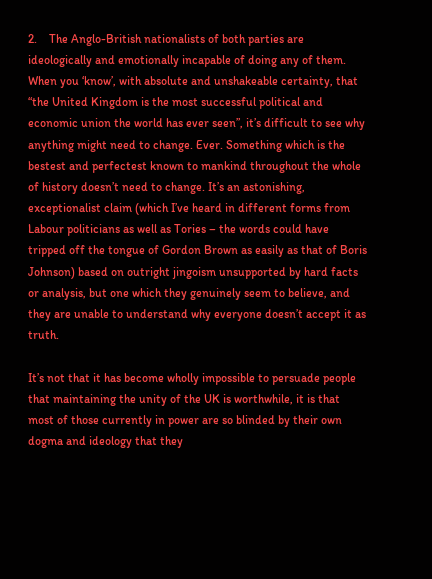2.    The Anglo-British nationalists of both parties are ideologically and emotionally incapable of doing any of them. When you ‘know’, with absolute and unshakeable certainty, that “the United Kingdom is the most successful political and economic union the world has ever seen”, it’s difficult to see why anything might need to change. Ever. Something which is the bestest and perfectest known to mankind throughout the whole of history doesn’t need to change. It’s an astonishing, exceptionalist claim (which I’ve heard in different forms from Labour politicians as well as Tories – the words could have tripped off the tongue of Gordon Brown as easily as that of Boris Johnson) based on outright jingoism unsupported by hard facts or analysis, but one which they genuinely seem to believe, and they are unable to understand why everyone doesn’t accept it as truth.

It’s not that it has become wholly impossible to persuade people that maintaining the unity of the UK is worthwhile, it is that most of those currently in power are so blinded by their own dogma and ideology that they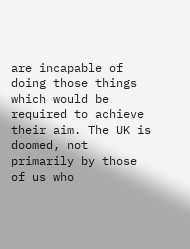are incapable of doing those things which would be required to achieve their aim. The UK is doomed, not primarily by those of us who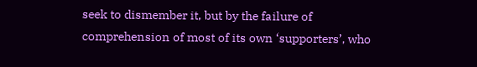seek to dismember it, but by the failure of comprehension of most of its own ‘supporters’, who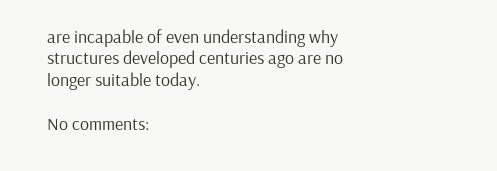are incapable of even understanding why structures developed centuries ago are no longer suitable today.

No comments: